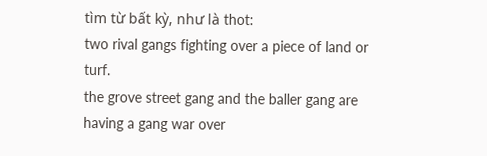tìm từ bất kỳ, như là thot:
two rival gangs fighting over a piece of land or turf.
the grove street gang and the baller gang are having a gang war over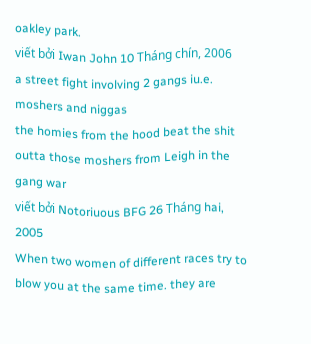oakley park.
viết bởi Iwan John 10 Tháng chín, 2006
a street fight involving 2 gangs iu.e. moshers and niggas
the homies from the hood beat the shit outta those moshers from Leigh in the gang war
viết bởi Notoriuous BFG 26 Tháng hai, 2005
When two women of different races try to blow you at the same time. they are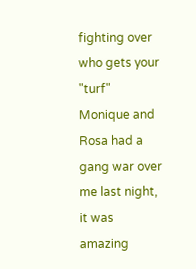fighting over who gets your "turf"
Monique and Rosa had a gang war over me last night, it was amazing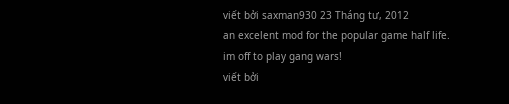viết bởi saxman930 23 Tháng tư, 2012
an excelent mod for the popular game half life.
im off to play gang wars!
viết bởi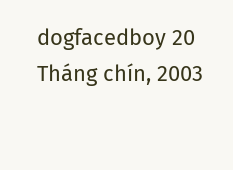dogfacedboy 20 Tháng chín, 2003